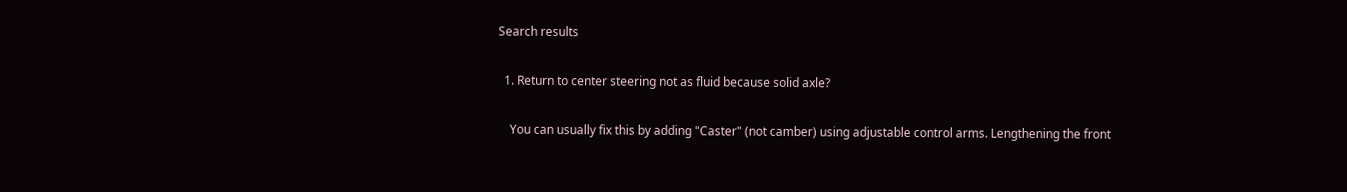Search results

  1. Return to center steering not as fluid because solid axle?

    You can usually fix this by adding "Caster" (not camber) using adjustable control arms. Lengthening the front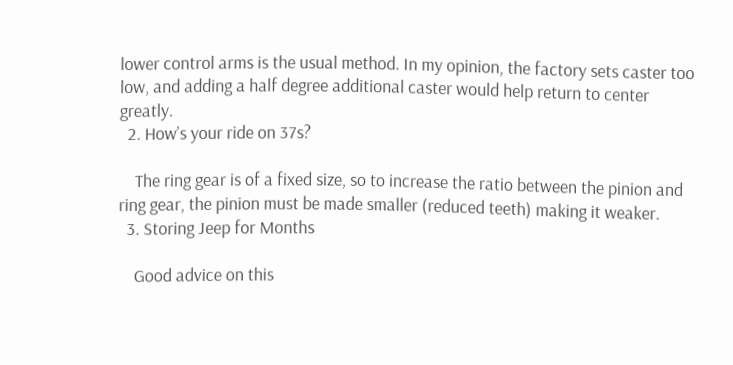lower control arms is the usual method. In my opinion, the factory sets caster too low, and adding a half degree additional caster would help return to center greatly.
  2. How’s your ride on 37s?

    The ring gear is of a fixed size, so to increase the ratio between the pinion and ring gear, the pinion must be made smaller (reduced teeth) making it weaker.
  3. Storing Jeep for Months

    Good advice on this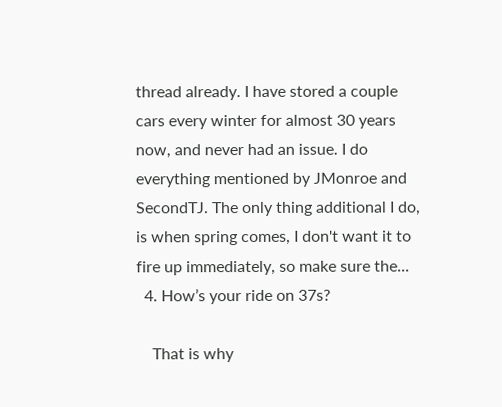thread already. I have stored a couple cars every winter for almost 30 years now, and never had an issue. I do everything mentioned by JMonroe and SecondTJ. The only thing additional I do, is when spring comes, I don't want it to fire up immediately, so make sure the...
  4. How’s your ride on 37s?

    That is why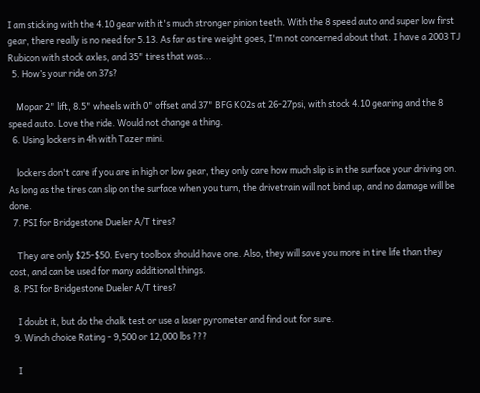I am sticking with the 4.10 gear with it's much stronger pinion teeth. With the 8 speed auto and super low first gear, there really is no need for 5.13. As far as tire weight goes, I'm not concerned about that. I have a 2003 TJ Rubicon with stock axles, and 35" tires that was...
  5. How’s your ride on 37s?

    Mopar 2" lift, 8.5" wheels with 0" offset and 37" BFG KO2s at 26-27psi, with stock 4.10 gearing and the 8 speed auto. Love the ride. Would not change a thing.
  6. Using lockers in 4h with Tazer mini.

    lockers don't care if you are in high or low gear, they only care how much slip is in the surface your driving on. As long as the tires can slip on the surface when you turn, the drivetrain will not bind up, and no damage will be done.
  7. PSI for Bridgestone Dueler A/T tires?

    They are only $25-$50. Every toolbox should have one. Also, they will save you more in tire life than they cost, and can be used for many additional things.
  8. PSI for Bridgestone Dueler A/T tires?

    I doubt it, but do the chalk test or use a laser pyrometer and find out for sure.
  9. Winch choice Rating - 9,500 or 12,000 lbs ???

    I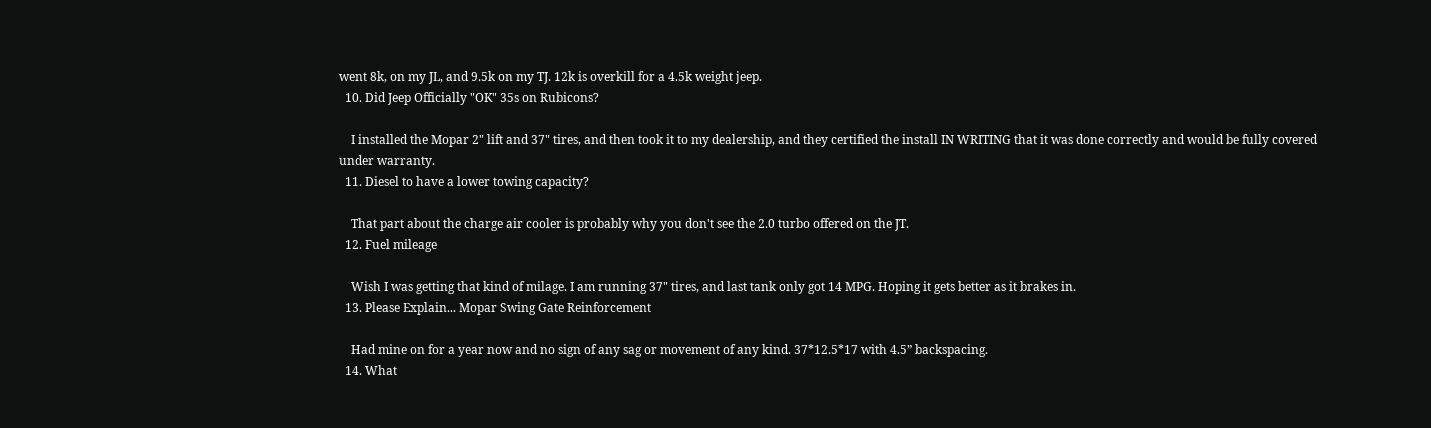went 8k, on my JL, and 9.5k on my TJ. 12k is overkill for a 4.5k weight jeep.
  10. Did Jeep Officially "OK" 35s on Rubicons?

    I installed the Mopar 2" lift and 37" tires, and then took it to my dealership, and they certified the install IN WRITING that it was done correctly and would be fully covered under warranty.
  11. Diesel to have a lower towing capacity?

    That part about the charge air cooler is probably why you don't see the 2.0 turbo offered on the JT.
  12. Fuel mileage

    Wish I was getting that kind of milage. I am running 37" tires, and last tank only got 14 MPG. Hoping it gets better as it brakes in.
  13. Please Explain... Mopar Swing Gate Reinforcement

    Had mine on for a year now and no sign of any sag or movement of any kind. 37*12.5*17 with 4.5” backspacing.
  14. What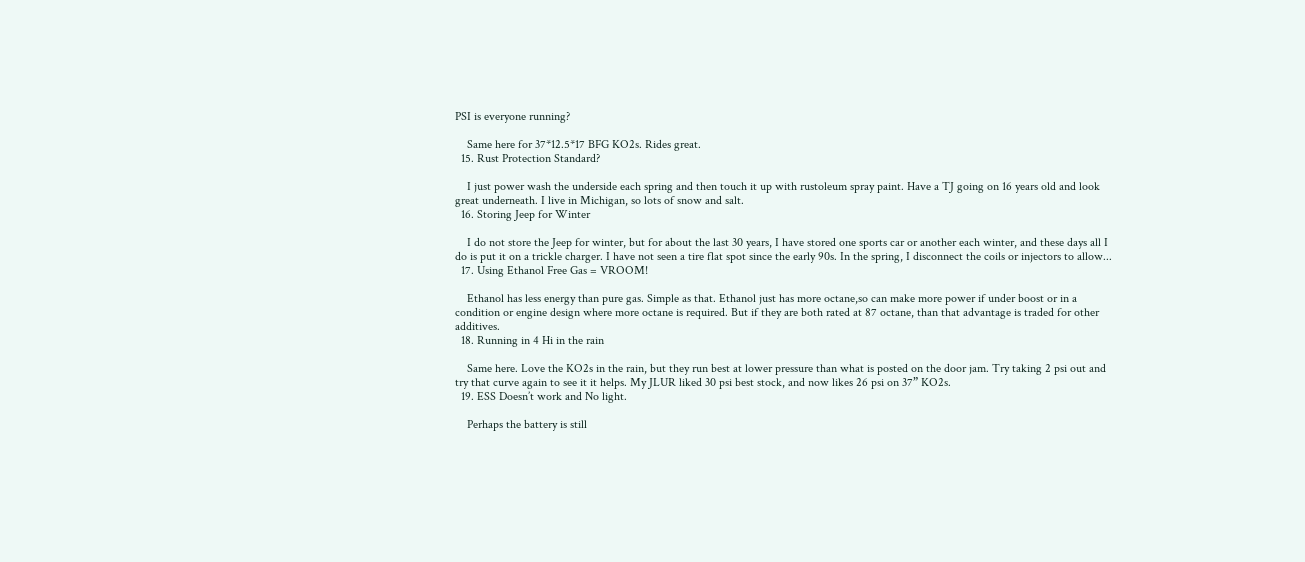PSI is everyone running?

    Same here for 37*12.5*17 BFG KO2s. Rides great.
  15. Rust Protection Standard?

    I just power wash the underside each spring and then touch it up with rustoleum spray paint. Have a TJ going on 16 years old and look great underneath. I live in Michigan, so lots of snow and salt.
  16. Storing Jeep for Winter

    I do not store the Jeep for winter, but for about the last 30 years, I have stored one sports car or another each winter, and these days all I do is put it on a trickle charger. I have not seen a tire flat spot since the early 90s. In the spring, I disconnect the coils or injectors to allow...
  17. Using Ethanol Free Gas = VROOM!

    Ethanol has less energy than pure gas. Simple as that. Ethanol just has more octane,so can make more power if under boost or in a condition or engine design where more octane is required. But if they are both rated at 87 octane, than that advantage is traded for other additives.
  18. Running in 4 Hi in the rain

    Same here. Love the KO2s in the rain, but they run best at lower pressure than what is posted on the door jam. Try taking 2 psi out and try that curve again to see it it helps. My JLUR liked 30 psi best stock, and now likes 26 psi on 37” KO2s.
  19. ESS Doesn’t work and No light.

    Perhaps the battery is still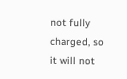not fully charged, so it will not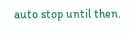auto stop until then.